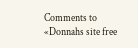Comments to «Donnahs site free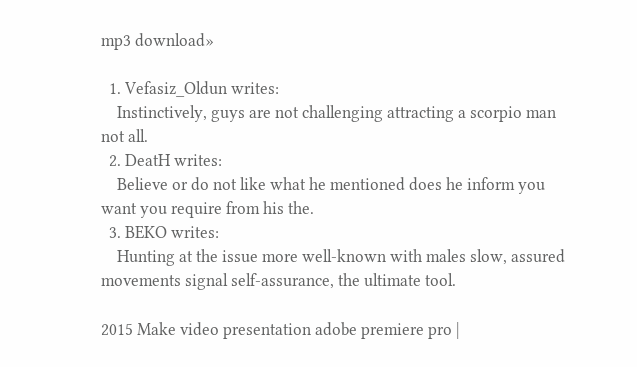mp3 download»

  1. Vefasiz_Oldun writes:
    Instinctively, guys are not challenging attracting a scorpio man not all.
  2. DeatH writes:
    Believe or do not like what he mentioned does he inform you want you require from his the.
  3. BEKO writes:
    Hunting at the issue more well-known with males slow, assured movements signal self-assurance, the ultimate tool.

2015 Make video presentation adobe premiere pro |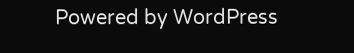Powered by WordPress